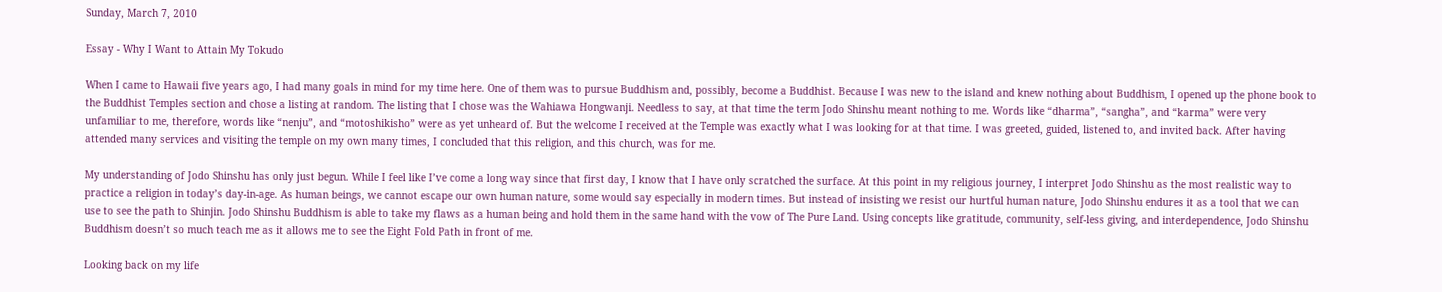Sunday, March 7, 2010

Essay - Why I Want to Attain My Tokudo

When I came to Hawaii five years ago, I had many goals in mind for my time here. One of them was to pursue Buddhism and, possibly, become a Buddhist. Because I was new to the island and knew nothing about Buddhism, I opened up the phone book to the Buddhist Temples section and chose a listing at random. The listing that I chose was the Wahiawa Hongwanji. Needless to say, at that time the term Jodo Shinshu meant nothing to me. Words like “dharma”, “sangha”, and “karma” were very unfamiliar to me, therefore, words like “nenju”, and “motoshikisho” were as yet unheard of. But the welcome I received at the Temple was exactly what I was looking for at that time. I was greeted, guided, listened to, and invited back. After having attended many services and visiting the temple on my own many times, I concluded that this religion, and this church, was for me.

My understanding of Jodo Shinshu has only just begun. While I feel like I’ve come a long way since that first day, I know that I have only scratched the surface. At this point in my religious journey, I interpret Jodo Shinshu as the most realistic way to practice a religion in today’s day-in-age. As human beings, we cannot escape our own human nature, some would say especially in modern times. But instead of insisting we resist our hurtful human nature, Jodo Shinshu endures it as a tool that we can use to see the path to Shinjin. Jodo Shinshu Buddhism is able to take my flaws as a human being and hold them in the same hand with the vow of The Pure Land. Using concepts like gratitude, community, self-less giving, and interdependence, Jodo Shinshu Buddhism doesn’t so much teach me as it allows me to see the Eight Fold Path in front of me.

Looking back on my life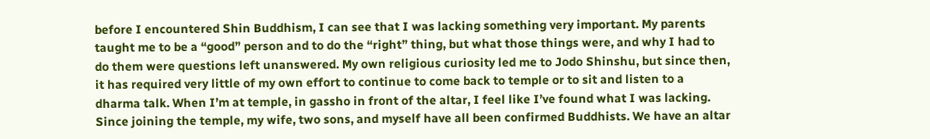before I encountered Shin Buddhism, I can see that I was lacking something very important. My parents taught me to be a “good” person and to do the “right” thing, but what those things were, and why I had to do them were questions left unanswered. My own religious curiosity led me to Jodo Shinshu, but since then, it has required very little of my own effort to continue to come back to temple or to sit and listen to a dharma talk. When I’m at temple, in gassho in front of the altar, I feel like I’ve found what I was lacking. Since joining the temple, my wife, two sons, and myself have all been confirmed Buddhists. We have an altar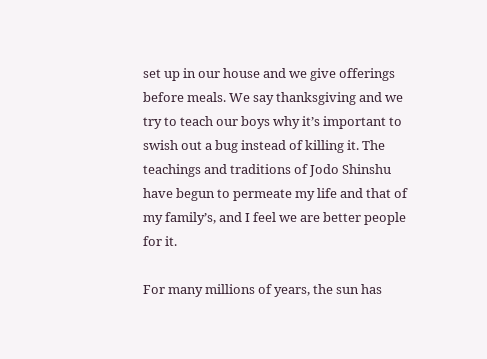set up in our house and we give offerings before meals. We say thanksgiving and we try to teach our boys why it’s important to swish out a bug instead of killing it. The teachings and traditions of Jodo Shinshu have begun to permeate my life and that of my family’s, and I feel we are better people for it.

For many millions of years, the sun has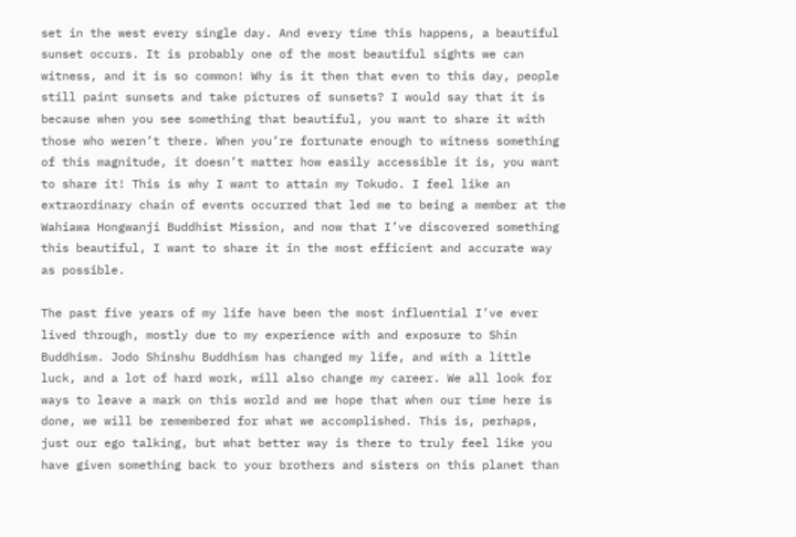set in the west every single day. And every time this happens, a beautiful sunset occurs. It is probably one of the most beautiful sights we can witness, and it is so common! Why is it then that even to this day, people still paint sunsets and take pictures of sunsets? I would say that it is because when you see something that beautiful, you want to share it with those who weren’t there. When you’re fortunate enough to witness something of this magnitude, it doesn’t matter how easily accessible it is, you want to share it! This is why I want to attain my Tokudo. I feel like an extraordinary chain of events occurred that led me to being a member at the Wahiawa Hongwanji Buddhist Mission, and now that I’ve discovered something this beautiful, I want to share it in the most efficient and accurate way as possible.

The past five years of my life have been the most influential I’ve ever lived through, mostly due to my experience with and exposure to Shin Buddhism. Jodo Shinshu Buddhism has changed my life, and with a little luck, and a lot of hard work, will also change my career. We all look for ways to leave a mark on this world and we hope that when our time here is done, we will be remembered for what we accomplished. This is, perhaps, just our ego talking, but what better way is there to truly feel like you have given something back to your brothers and sisters on this planet than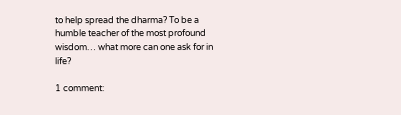to help spread the dharma? To be a humble teacher of the most profound wisdom… what more can one ask for in life?

1 comment: